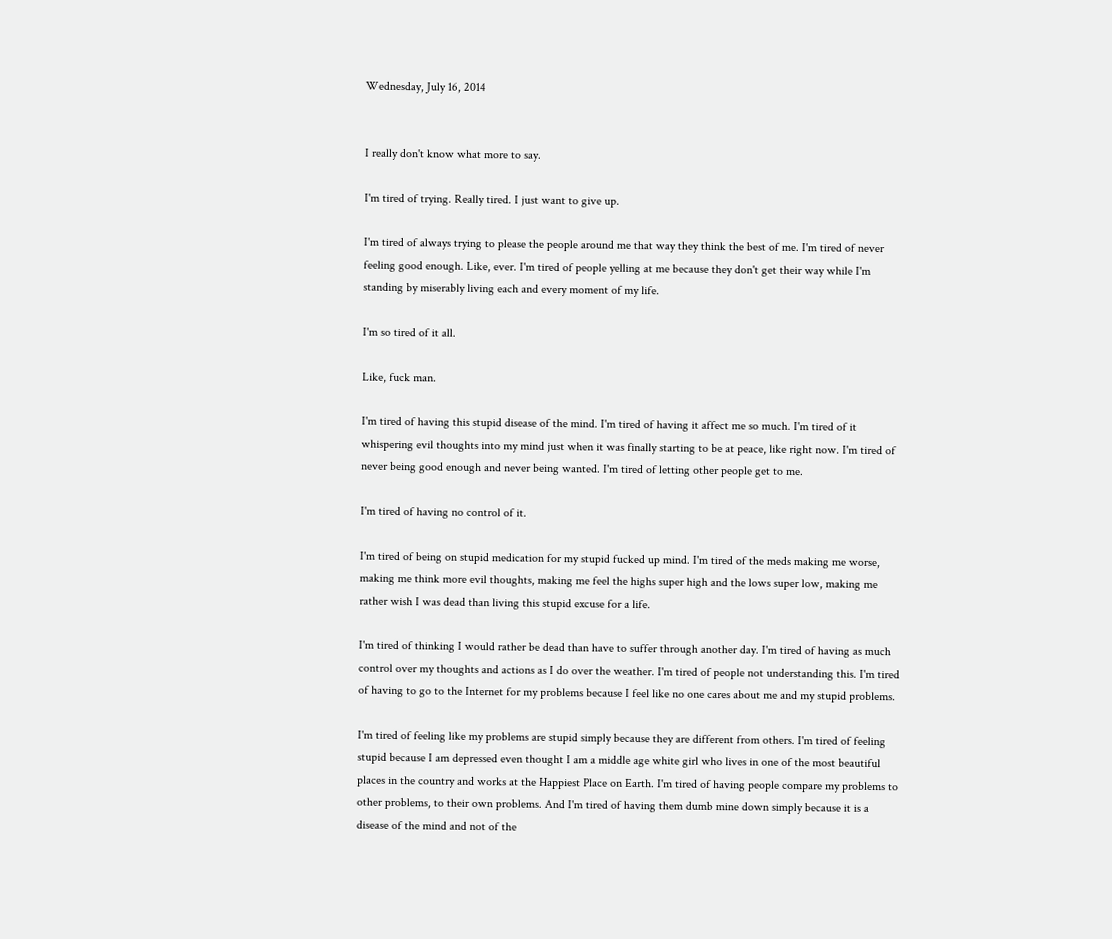Wednesday, July 16, 2014


I really don't know what more to say.

I'm tired of trying. Really tired. I just want to give up.

I'm tired of always trying to please the people around me that way they think the best of me. I'm tired of never feeling good enough. Like, ever. I'm tired of people yelling at me because they don't get their way while I'm standing by miserably living each and every moment of my life.

I'm so tired of it all.

Like, fuck man.

I'm tired of having this stupid disease of the mind. I'm tired of having it affect me so much. I'm tired of it whispering evil thoughts into my mind just when it was finally starting to be at peace, like right now. I'm tired of never being good enough and never being wanted. I'm tired of letting other people get to me.

I'm tired of having no control of it.

I'm tired of being on stupid medication for my stupid fucked up mind. I'm tired of the meds making me worse, making me think more evil thoughts, making me feel the highs super high and the lows super low, making me rather wish I was dead than living this stupid excuse for a life.

I'm tired of thinking I would rather be dead than have to suffer through another day. I'm tired of having as much control over my thoughts and actions as I do over the weather. I'm tired of people not understanding this. I'm tired of having to go to the Internet for my problems because I feel like no one cares about me and my stupid problems.

I'm tired of feeling like my problems are stupid simply because they are different from others. I'm tired of feeling stupid because I am depressed even thought I am a middle age white girl who lives in one of the most beautiful places in the country and works at the Happiest Place on Earth. I'm tired of having people compare my problems to other problems, to their own problems. And I'm tired of having them dumb mine down simply because it is a disease of the mind and not of the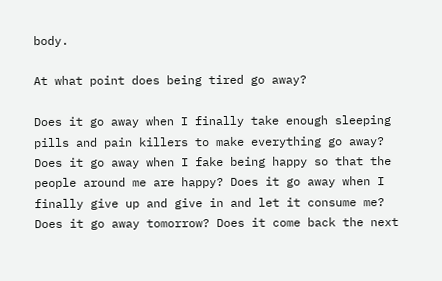body.

At what point does being tired go away?

Does it go away when I finally take enough sleeping pills and pain killers to make everything go away? Does it go away when I fake being happy so that the people around me are happy? Does it go away when I finally give up and give in and let it consume me? Does it go away tomorrow? Does it come back the next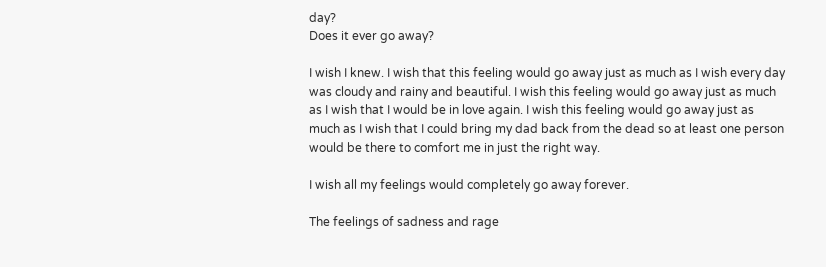day?
Does it ever go away?

I wish I knew. I wish that this feeling would go away just as much as I wish every day was cloudy and rainy and beautiful. I wish this feeling would go away just as much as I wish that I would be in love again. I wish this feeling would go away just as much as I wish that I could bring my dad back from the dead so at least one person would be there to comfort me in just the right way.

I wish all my feelings would completely go away forever.

The feelings of sadness and rage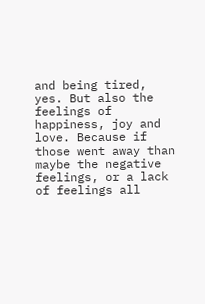and being tired, yes. But also the feelings of happiness, joy and love. Because if those went away than maybe the negative feelings, or a lack of feelings all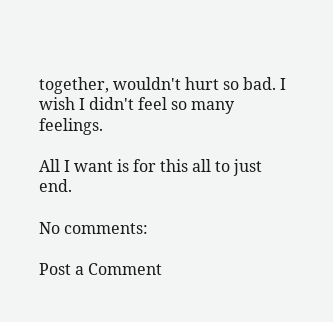together, wouldn't hurt so bad. I wish I didn't feel so many feelings.

All I want is for this all to just end.

No comments:

Post a Comment